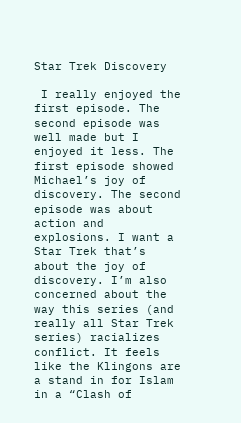Star Trek Discovery

 I really enjoyed the first episode. The second episode was well made but I enjoyed it less. The first episode showed Michael’s joy of discovery. The second episode was about action and explosions. I want a Star Trek that’s about the joy of discovery. I’m also concerned about the way this series (and really all Star Trek series) racializes conflict. It feels like the Klingons are a stand in for Islam in a “Clash of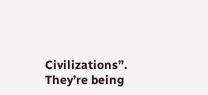Civilizations”. They’re being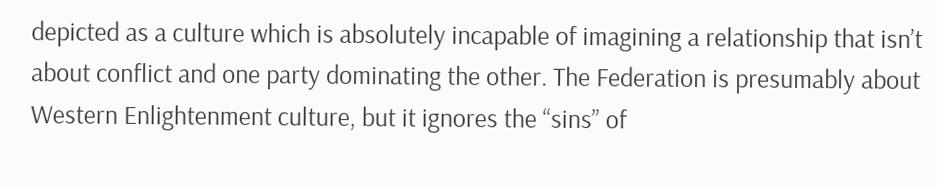depicted as a culture which is absolutely incapable of imagining a relationship that isn’t about conflict and one party dominating the other. The Federation is presumably about Western Enlightenment culture, but it ignores the “sins” of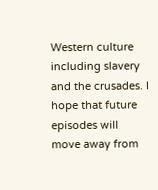Western culture including slavery and the crusades. I hope that future episodes will move away from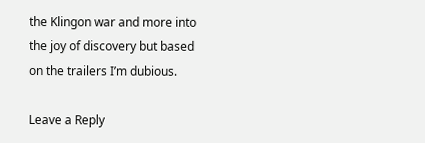the Klingon war and more into the joy of discovery but based on the trailers I’m dubious.

Leave a Reply